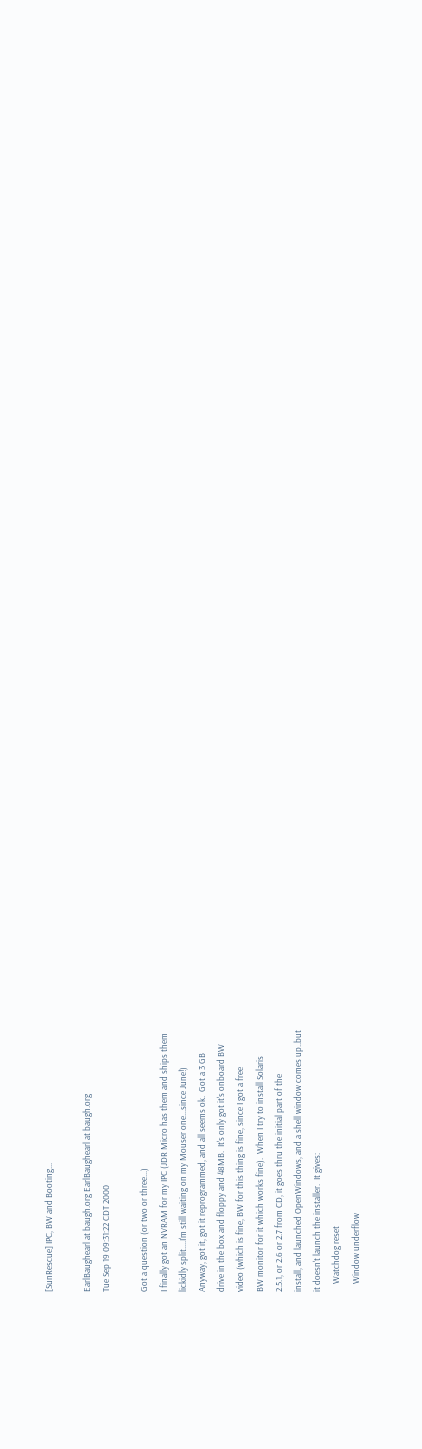[SunRescue] IPC, BW and Booting...

EarlBaughearl at baugh.org EarlBaughearl at baugh.org
Tue Sep 19 09:31:22 CDT 2000

Got a question (or two or three...)
I finally got an NVRAM for my IPC (JDR Micro has them and ships them
lickidly split....I'm still waiting on my Mouser one...since June!)
Anyway, got it, got it reprogrammed, and all seems ok.  Got a 3 GB
drive in the box and floppy and 48MB.  It's only got it's onboard BW
video (which is fine, BW for this thing is fine, since I got a free
BW monitor for it which works fine).  When I try to install Solaris
2.5.1, or 2.6 or 2.7 from CD, it goes thru the initial part of the
install, and launched OpenWindows, and a shell window comes up..but
it doesn't launch the installer.  It gives:
    Watchdog reset
    Window underflow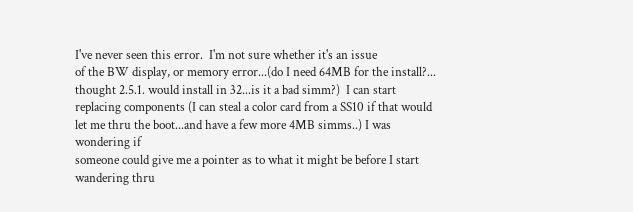I've never seen this error.  I'm not sure whether it's an issue
of the BW display, or memory error...(do I need 64MB for the install?...
thought 2.5.1. would install in 32...is it a bad simm?)  I can start
replacing components (I can steal a color card from a SS10 if that would
let me thru the boot...and have a few more 4MB simms..) I was wondering if
someone could give me a pointer as to what it might be before I start
wandering thru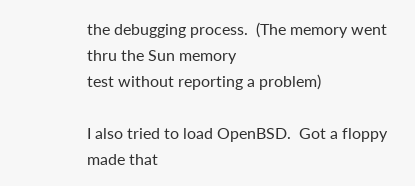the debugging process.  (The memory went thru the Sun memory
test without reporting a problem)

I also tried to load OpenBSD.  Got a floppy made that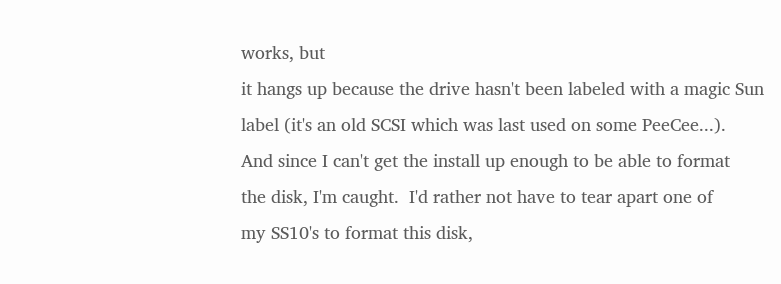works, but
it hangs up because the drive hasn't been labeled with a magic Sun
label (it's an old SCSI which was last used on some PeeCee...).
And since I can't get the install up enough to be able to format
the disk, I'm caught.  I'd rather not have to tear apart one of
my SS10's to format this disk,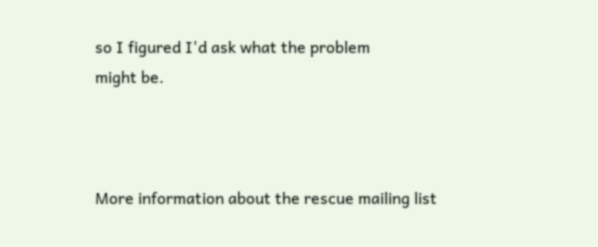so I figured I'd ask what the problem
might be.



More information about the rescue mailing list